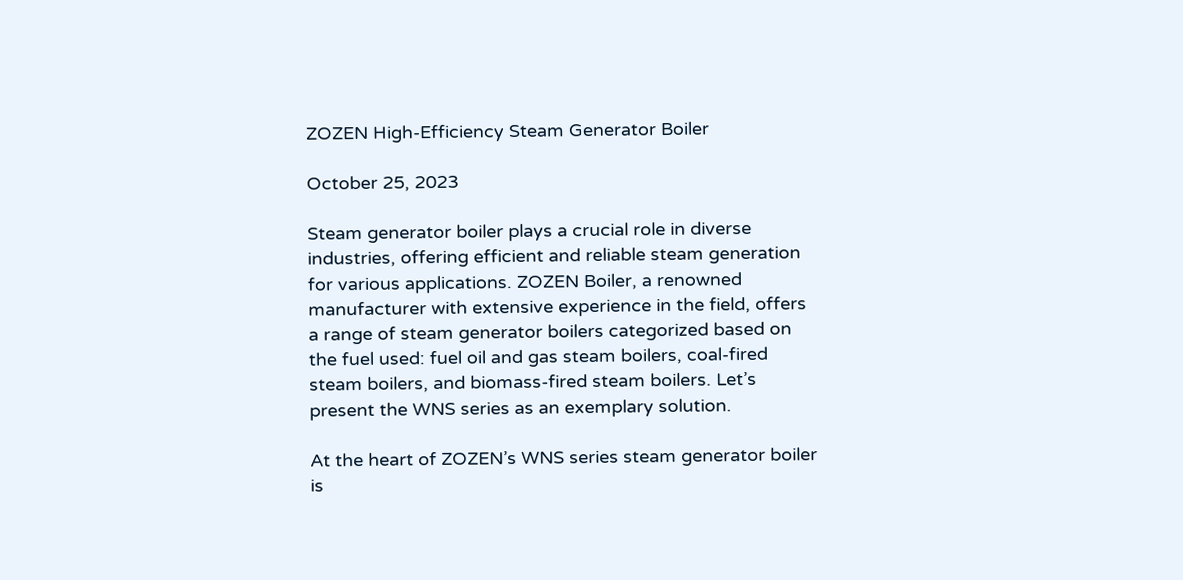ZOZEN High-Efficiency Steam Generator Boiler

October 25, 2023

Steam generator boiler plays a crucial role in diverse industries, offering efficient and reliable steam generation for various applications. ZOZEN Boiler, a renowned manufacturer with extensive experience in the field, offers a range of steam generator boilers categorized based on the fuel used: fuel oil and gas steam boilers, coal-fired steam boilers, and biomass-fired steam boilers. Let’s present the WNS series as an exemplary solution.

At the heart of ZOZEN’s WNS series steam generator boiler is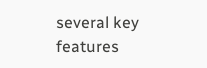several key features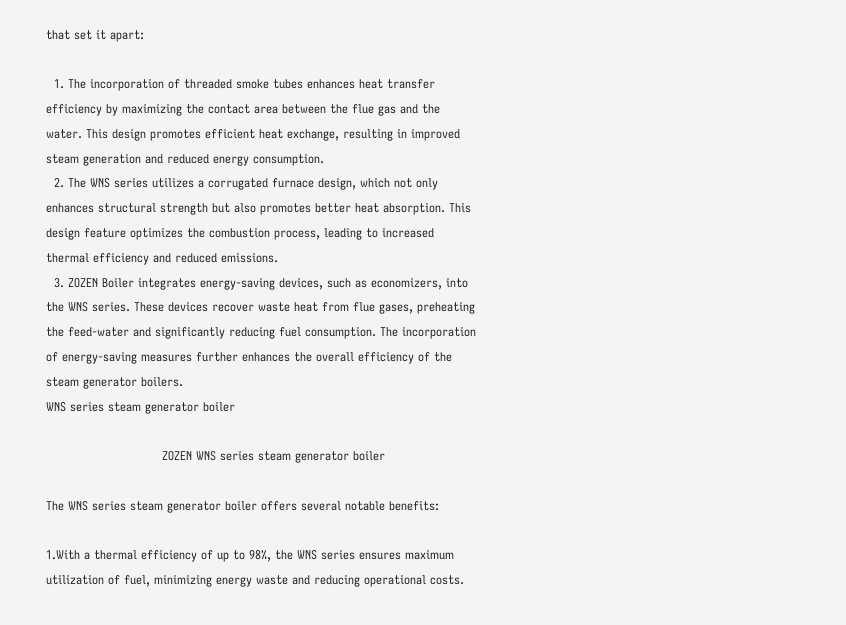that set it apart:

  1. The incorporation of threaded smoke tubes enhances heat transfer efficiency by maximizing the contact area between the flue gas and the water. This design promotes efficient heat exchange, resulting in improved steam generation and reduced energy consumption.
  2. The WNS series utilizes a corrugated furnace design, which not only enhances structural strength but also promotes better heat absorption. This design feature optimizes the combustion process, leading to increased thermal efficiency and reduced emissions.
  3. ZOZEN Boiler integrates energy-saving devices, such as economizers, into the WNS series. These devices recover waste heat from flue gases, preheating the feed-water and significantly reducing fuel consumption. The incorporation of energy-saving measures further enhances the overall efficiency of the steam generator boilers.
WNS series steam generator boiler

                             ZOZEN WNS series steam generator boiler

The WNS series steam generator boiler offers several notable benefits:

1.With a thermal efficiency of up to 98%, the WNS series ensures maximum utilization of fuel, minimizing energy waste and reducing operational costs.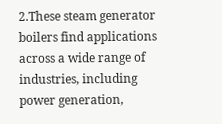2.These steam generator boilers find applications across a wide range of industries, including power generation,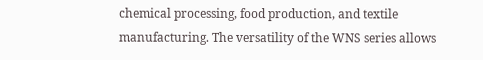chemical processing, food production, and textile manufacturing. The versatility of the WNS series allows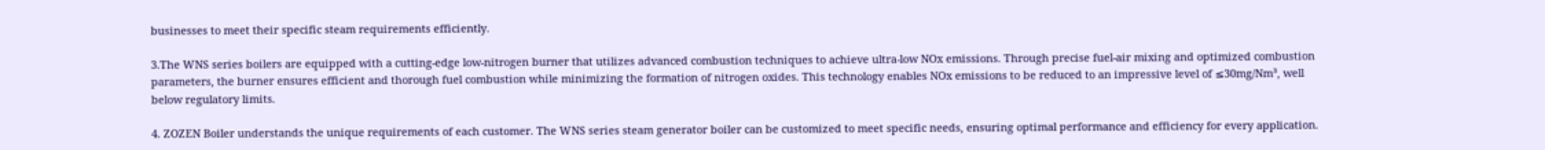businesses to meet their specific steam requirements efficiently.

3.The WNS series boilers are equipped with a cutting-edge low-nitrogen burner that utilizes advanced combustion techniques to achieve ultra-low NOx emissions. Through precise fuel-air mixing and optimized combustion parameters, the burner ensures efficient and thorough fuel combustion while minimizing the formation of nitrogen oxides. This technology enables NOx emissions to be reduced to an impressive level of ≤30mg/Nm³, well below regulatory limits.

4. ZOZEN Boiler understands the unique requirements of each customer. The WNS series steam generator boiler can be customized to meet specific needs, ensuring optimal performance and efficiency for every application.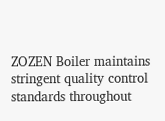ZOZEN Boiler maintains stringent quality control standards throughout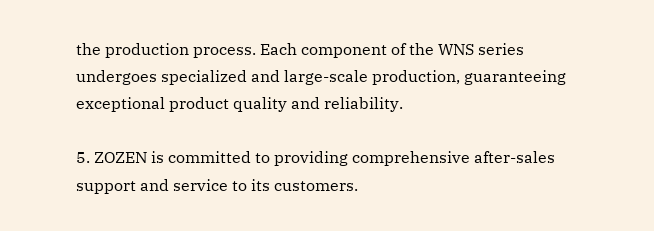the production process. Each component of the WNS series undergoes specialized and large-scale production, guaranteeing exceptional product quality and reliability.

5. ZOZEN is committed to providing comprehensive after-sales support and service to its customers.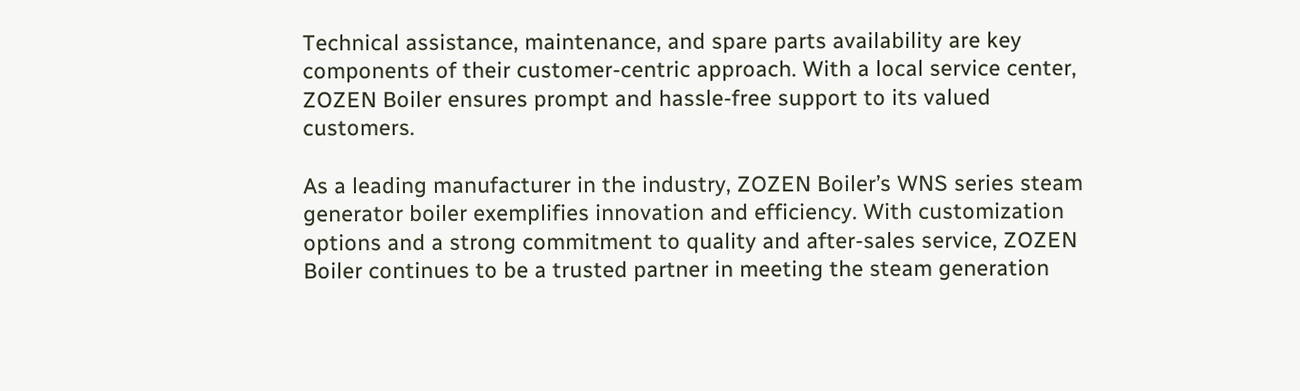Technical assistance, maintenance, and spare parts availability are key components of their customer-centric approach. With a local service center, ZOZEN Boiler ensures prompt and hassle-free support to its valued customers.

As a leading manufacturer in the industry, ZOZEN Boiler’s WNS series steam generator boiler exemplifies innovation and efficiency. With customization options and a strong commitment to quality and after-sales service, ZOZEN Boiler continues to be a trusted partner in meeting the steam generation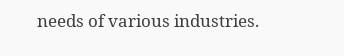needs of various industries.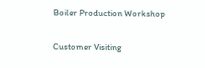Boiler Production Workshop

Customer Visiting